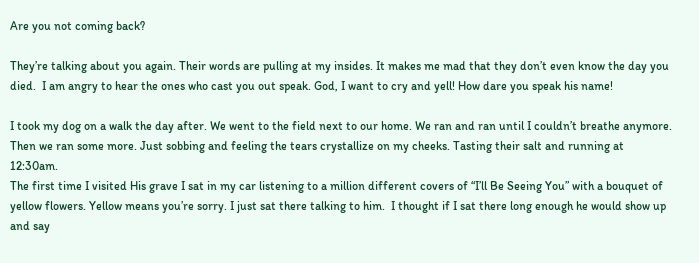Are you not coming back?

They’re talking about you again. Their words are pulling at my insides. It makes me mad that they don’t even know the day you died.  I am angry to hear the ones who cast you out speak. God, I want to cry and yell! How dare you speak his name!

I took my dog on a walk the day after. We went to the field next to our home. We ran and ran until I couldn’t breathe anymore. Then we ran some more. Just sobbing and feeling the tears crystallize on my cheeks. Tasting their salt and running at 12:30am.
The first time I visited His grave I sat in my car listening to a million different covers of “I’ll Be Seeing You” with a bouquet of yellow flowers. Yellow means you’re sorry. I just sat there talking to him.  I thought if I sat there long enough he would show up and say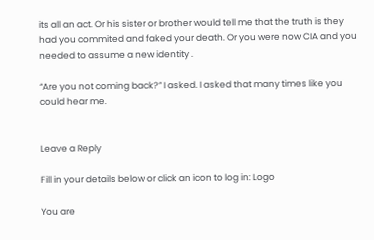its all an act. Or his sister or brother would tell me that the truth is they had you commited and faked your death. Or you were now CIA and you needed to assume a new identity .

“Are you not coming back?” I asked. I asked that many times like you could hear me.


Leave a Reply

Fill in your details below or click an icon to log in: Logo

You are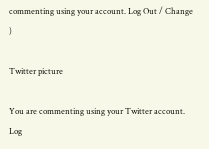commenting using your account. Log Out / Change )

Twitter picture

You are commenting using your Twitter account. Log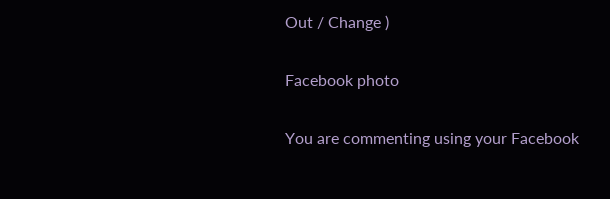Out / Change )

Facebook photo

You are commenting using your Facebook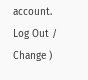account. Log Out / Change )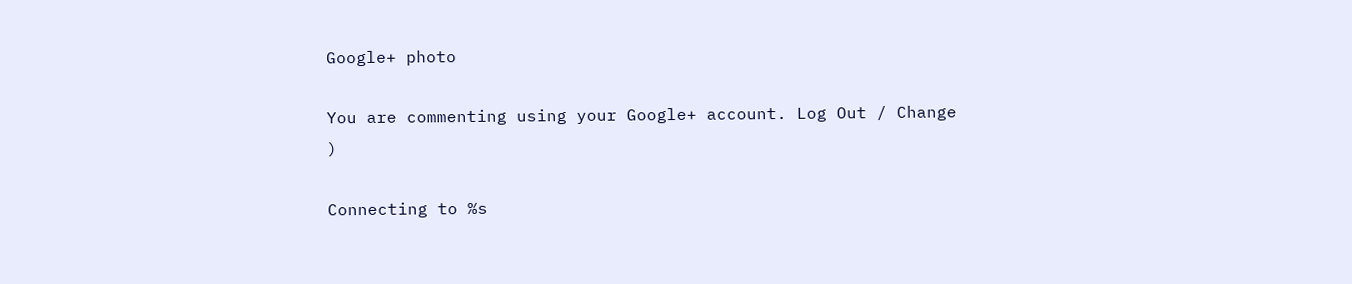Google+ photo

You are commenting using your Google+ account. Log Out / Change )

Connecting to %s